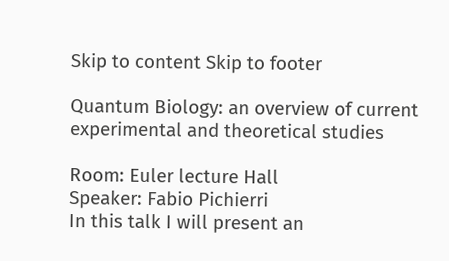Skip to content Skip to footer

Quantum Biology: an overview of current experimental and theoretical studies

Room: Euler lecture Hall
Speaker: Fabio Pichierri
In this talk I will present an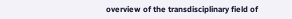overview of the transdisciplinary field of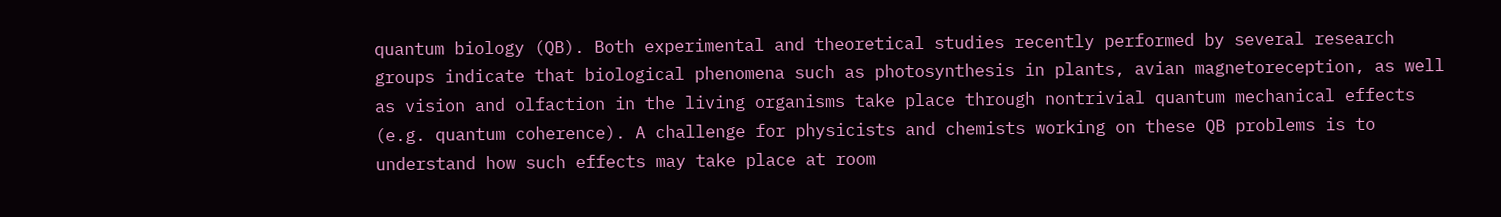quantum biology (QB). Both experimental and theoretical studies recently performed by several research groups indicate that biological phenomena such as photosynthesis in plants, avian magnetoreception, as well as vision and olfaction in the living organisms take place through nontrivial quantum mechanical effects (e.g. quantum coherence). A challenge for physicists and chemists working on these QB problems is to understand how such effects may take place at room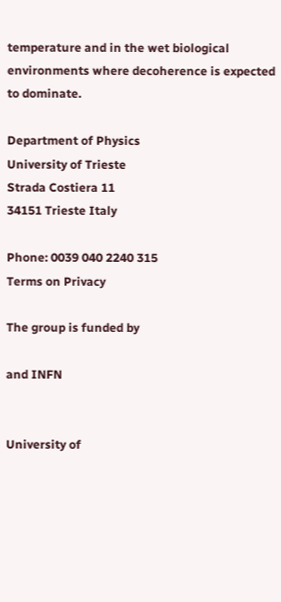temperature and in the wet biological environments where decoherence is expected to dominate.

Department of Physics
University of Trieste
Strada Costiera 11
34151 Trieste Italy

Phone: 0039 040 2240 315
Terms on Privacy

The group is funded by

and INFN


University of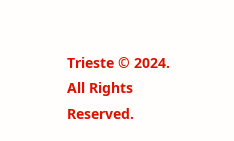Trieste © 2024. All Rights Reserved.